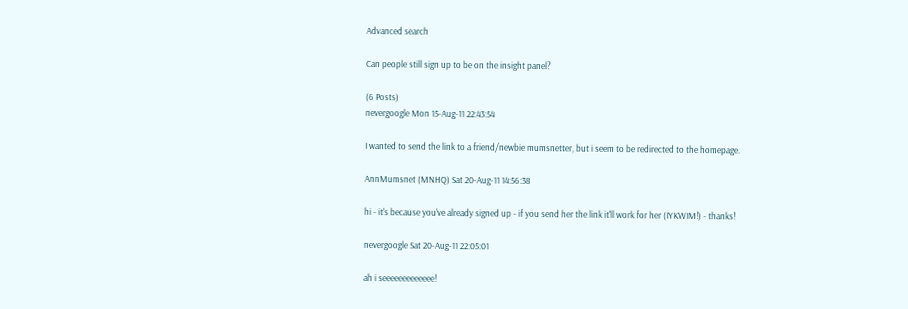Advanced search

Can people still sign up to be on the insight panel?

(6 Posts)
nevergoogle Mon 15-Aug-11 22:43:54

I wanted to send the link to a friend/newbie mumsnetter, but i seem to be redirected to the homepage.

AnnMumsnet (MNHQ) Sat 20-Aug-11 14:56:38

hi - it's because you've already signed up - if you send her the link it'll work for her (IYKWIM!) - thanks!

nevergoogle Sat 20-Aug-11 22:05:01

ah i seeeeeeeeeeeee!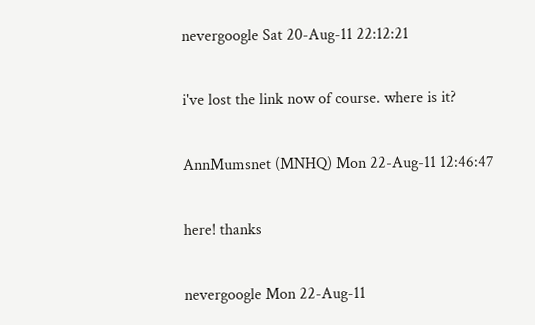nevergoogle Sat 20-Aug-11 22:12:21

i've lost the link now of course. where is it?

AnnMumsnet (MNHQ) Mon 22-Aug-11 12:46:47

here! thanks

nevergoogle Mon 22-Aug-11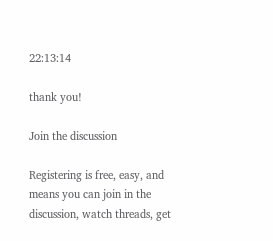22:13:14

thank you!

Join the discussion

Registering is free, easy, and means you can join in the discussion, watch threads, get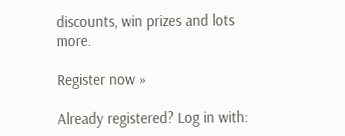discounts, win prizes and lots more.

Register now »

Already registered? Log in with: